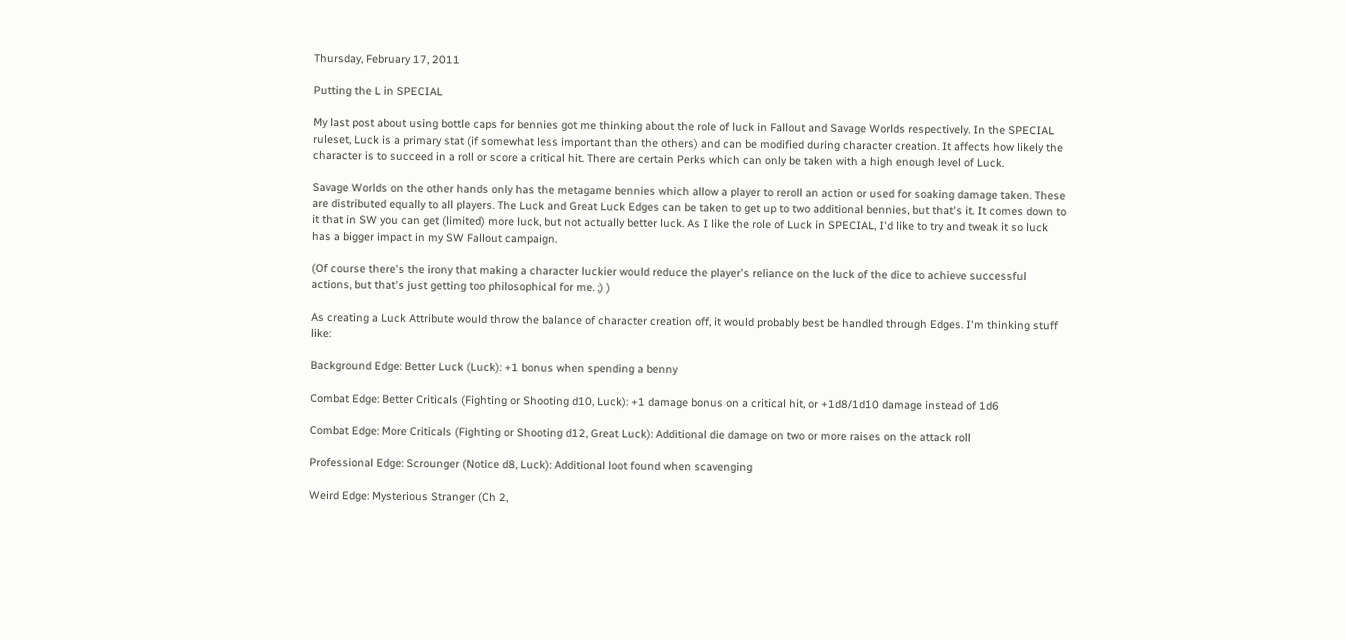Thursday, February 17, 2011

Putting the L in SPECIAL

My last post about using bottle caps for bennies got me thinking about the role of luck in Fallout and Savage Worlds respectively. In the SPECIAL ruleset, Luck is a primary stat (if somewhat less important than the others) and can be modified during character creation. It affects how likely the character is to succeed in a roll or score a critical hit. There are certain Perks which can only be taken with a high enough level of Luck.

Savage Worlds on the other hands only has the metagame bennies which allow a player to reroll an action or used for soaking damage taken. These are distributed equally to all players. The Luck and Great Luck Edges can be taken to get up to two additional bennies, but that's it. It comes down to it that in SW you can get (limited) more luck, but not actually better luck. As I like the role of Luck in SPECIAL, I'd like to try and tweak it so luck has a bigger impact in my SW Fallout campaign.

(Of course there's the irony that making a character luckier would reduce the player's reliance on the luck of the dice to achieve successful actions, but that's just getting too philosophical for me. ;) )

As creating a Luck Attribute would throw the balance of character creation off, it would probably best be handled through Edges. I'm thinking stuff like:

Background Edge: Better Luck (Luck): +1 bonus when spending a benny

Combat Edge: Better Criticals (Fighting or Shooting d10, Luck): +1 damage bonus on a critical hit, or +1d8/1d10 damage instead of 1d6

Combat Edge: More Criticals (Fighting or Shooting d12, Great Luck): Additional die damage on two or more raises on the attack roll

Professional Edge: Scrounger (Notice d8, Luck): Additional loot found when scavenging

Weird Edge: Mysterious Stranger (Ch 2,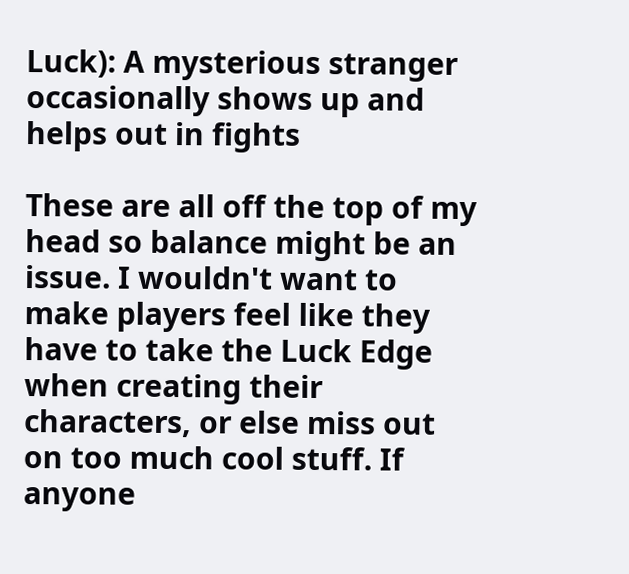Luck): A mysterious stranger occasionally shows up and helps out in fights

These are all off the top of my head so balance might be an issue. I wouldn't want to make players feel like they have to take the Luck Edge when creating their characters, or else miss out on too much cool stuff. If anyone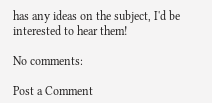has any ideas on the subject, I'd be interested to hear them!

No comments:

Post a Comment